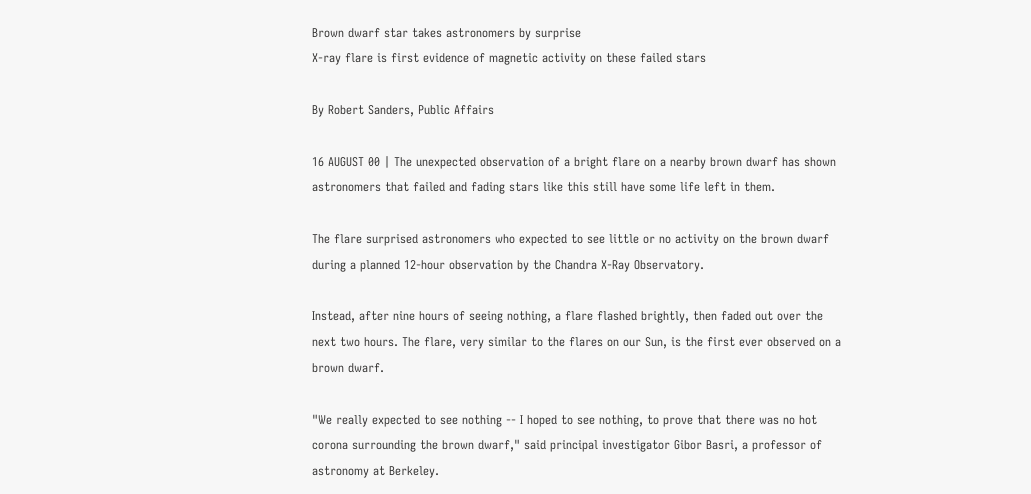Brown dwarf star takes astronomers by surprise
X-ray flare is first evidence of magnetic activity on these failed stars

By Robert Sanders, Public Affairs

16 AUGUST 00 | The unexpected observation of a bright flare on a nearby brown dwarf has shown astronomers that failed and fading stars like this still have some life left in them.

The flare surprised astronomers who expected to see little or no activity on the brown dwarf during a planned 12-hour observation by the Chandra X-Ray Observatory.

Instead, after nine hours of seeing nothing, a flare flashed brightly, then faded out over the next two hours. The flare, very similar to the flares on our Sun, is the first ever observed on a brown dwarf.

"We really expected to see nothing -- I hoped to see nothing, to prove that there was no hot corona surrounding the brown dwarf," said principal investigator Gibor Basri, a professor of astronomy at Berkeley.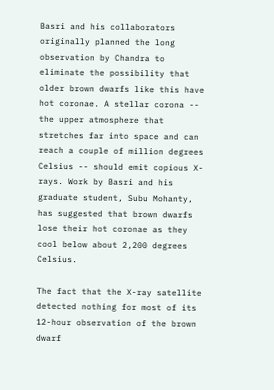Basri and his collaborators originally planned the long observation by Chandra to eliminate the possibility that older brown dwarfs like this have hot coronae. A stellar corona -- the upper atmosphere that stretches far into space and can reach a couple of million degrees Celsius -- should emit copious X-rays. Work by Basri and his graduate student, Subu Mohanty, has suggested that brown dwarfs lose their hot coronae as they cool below about 2,200 degrees Celsius.

The fact that the X-ray satellite detected nothing for most of its 12-hour observation of the brown dwarf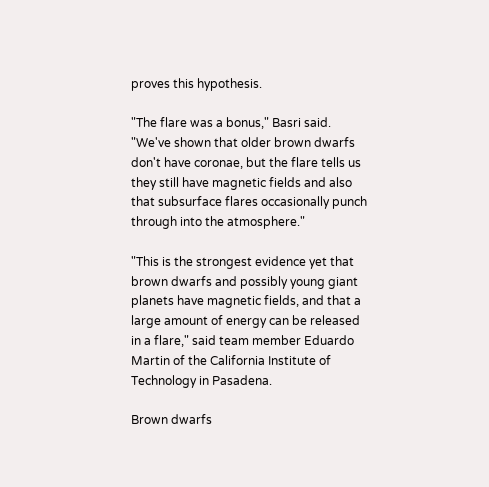proves this hypothesis.

"The flare was a bonus," Basri said. "We've shown that older brown dwarfs don't have coronae, but the flare tells us they still have magnetic fields and also that subsurface flares occasionally punch through into the atmosphere."

"This is the strongest evidence yet that brown dwarfs and possibly young giant planets have magnetic fields, and that a large amount of energy can be released in a flare," said team member Eduardo Martin of the California Institute of Technology in Pasadena.

Brown dwarfs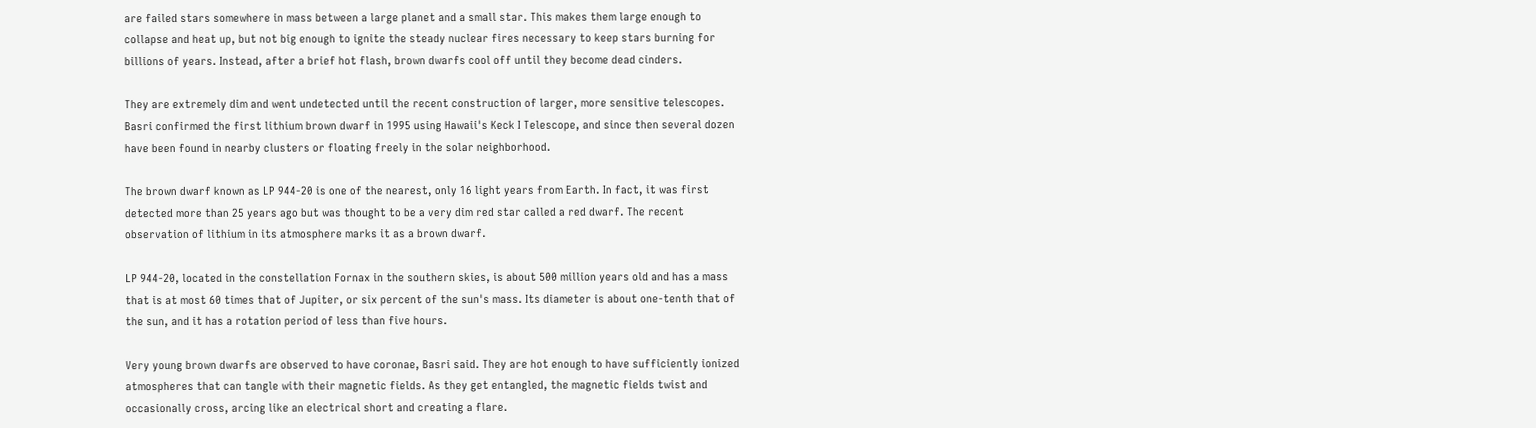are failed stars somewhere in mass between a large planet and a small star. This makes them large enough to collapse and heat up, but not big enough to ignite the steady nuclear fires necessary to keep stars burning for billions of years. Instead, after a brief hot flash, brown dwarfs cool off until they become dead cinders.

They are extremely dim and went undetected until the recent construction of larger, more sensitive telescopes. Basri confirmed the first lithium brown dwarf in 1995 using Hawaii's Keck I Telescope, and since then several dozen have been found in nearby clusters or floating freely in the solar neighborhood.

The brown dwarf known as LP 944-20 is one of the nearest, only 16 light years from Earth. In fact, it was first detected more than 25 years ago but was thought to be a very dim red star called a red dwarf. The recent observation of lithium in its atmosphere marks it as a brown dwarf.

LP 944-20, located in the constellation Fornax in the southern skies, is about 500 million years old and has a mass that is at most 60 times that of Jupiter, or six percent of the sun's mass. Its diameter is about one-tenth that of the sun, and it has a rotation period of less than five hours.

Very young brown dwarfs are observed to have coronae, Basri said. They are hot enough to have sufficiently ionized atmospheres that can tangle with their magnetic fields. As they get entangled, the magnetic fields twist and occasionally cross, arcing like an electrical short and creating a flare.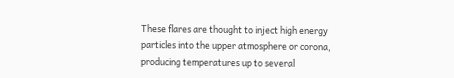These flares are thought to inject high energy particles into the upper atmosphere or corona, producing temperatures up to several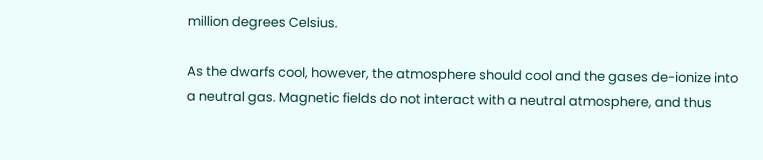million degrees Celsius.

As the dwarfs cool, however, the atmosphere should cool and the gases de-ionize into a neutral gas. Magnetic fields do not interact with a neutral atmosphere, and thus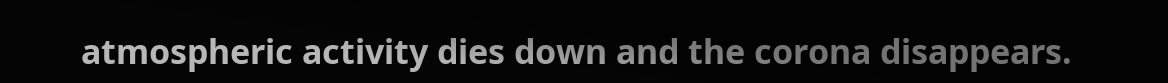atmospheric activity dies down and the corona disappears.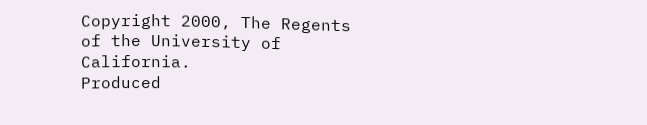Copyright 2000, The Regents of the University of California.
Produced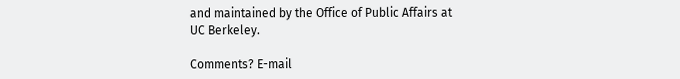and maintained by the Office of Public Affairs at
UC Berkeley.

Comments? E-mail